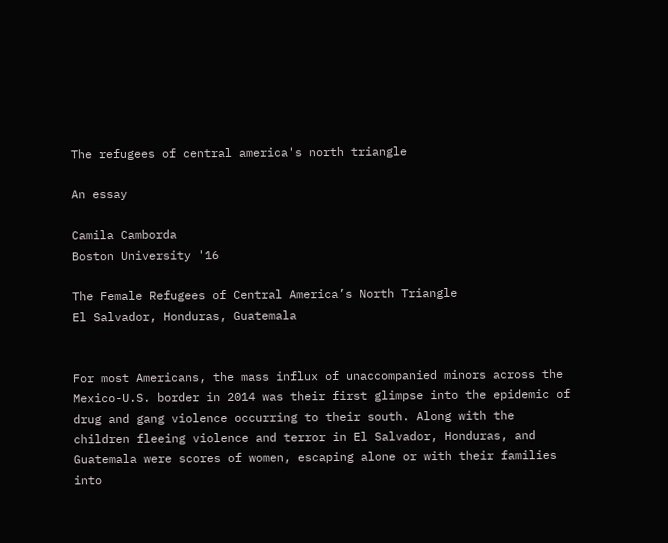The refugees of central america's north triangle

An essay

Camila Camborda
Boston University '16

The Female Refugees of Central America’s North Triangle
El Salvador, Honduras, Guatemala


For most Americans, the mass influx of unaccompanied minors across the Mexico-U.S. border in 2014 was their first glimpse into the epidemic of drug and gang violence occurring to their south. Along with the children fleeing violence and terror in El Salvador, Honduras, and Guatemala were scores of women, escaping alone or with their families into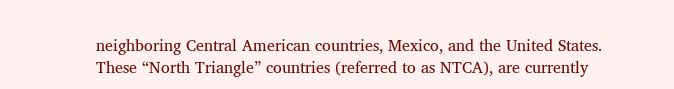neighboring Central American countries, Mexico, and the United States. These “North Triangle” countries (referred to as NTCA), are currently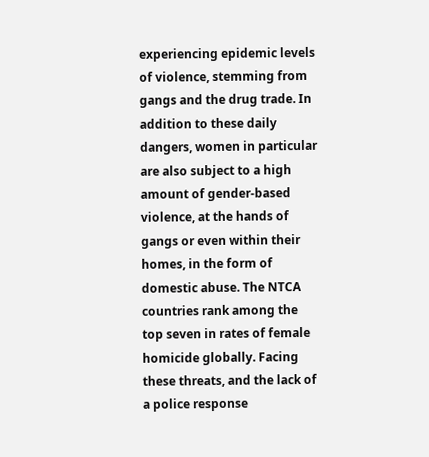experiencing epidemic levels of violence, stemming from gangs and the drug trade. In addition to these daily dangers, women in particular are also subject to a high amount of gender-based violence, at the hands of gangs or even within their homes, in the form of domestic abuse. The NTCA countries rank among the top seven in rates of female homicide globally. Facing these threats, and the lack of a police response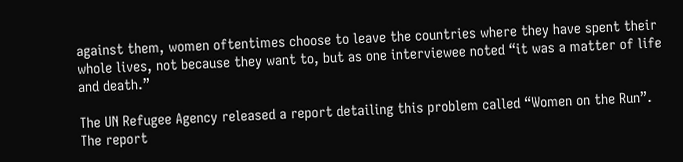against them, women oftentimes choose to leave the countries where they have spent their whole lives, not because they want to, but as one interviewee noted “it was a matter of life and death.”

The UN Refugee Agency released a report detailing this problem called “Women on the Run”. The report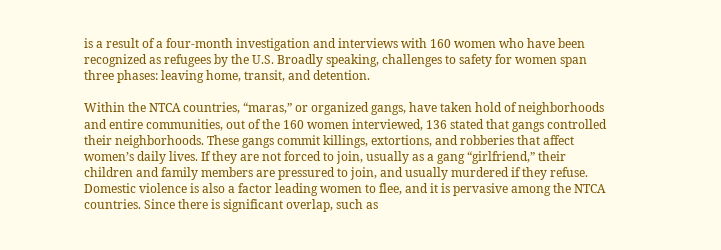is a result of a four-month investigation and interviews with 160 women who have been recognized as refugees by the U.S. Broadly speaking, challenges to safety for women span three phases: leaving home, transit, and detention.

Within the NTCA countries, “maras,” or organized gangs, have taken hold of neighborhoods and entire communities, out of the 160 women interviewed, 136 stated that gangs controlled their neighborhoods. These gangs commit killings, extortions, and robberies that affect women’s daily lives. If they are not forced to join, usually as a gang “girlfriend,” their children and family members are pressured to join, and usually murdered if they refuse. Domestic violence is also a factor leading women to flee, and it is pervasive among the NTCA countries. Since there is significant overlap, such as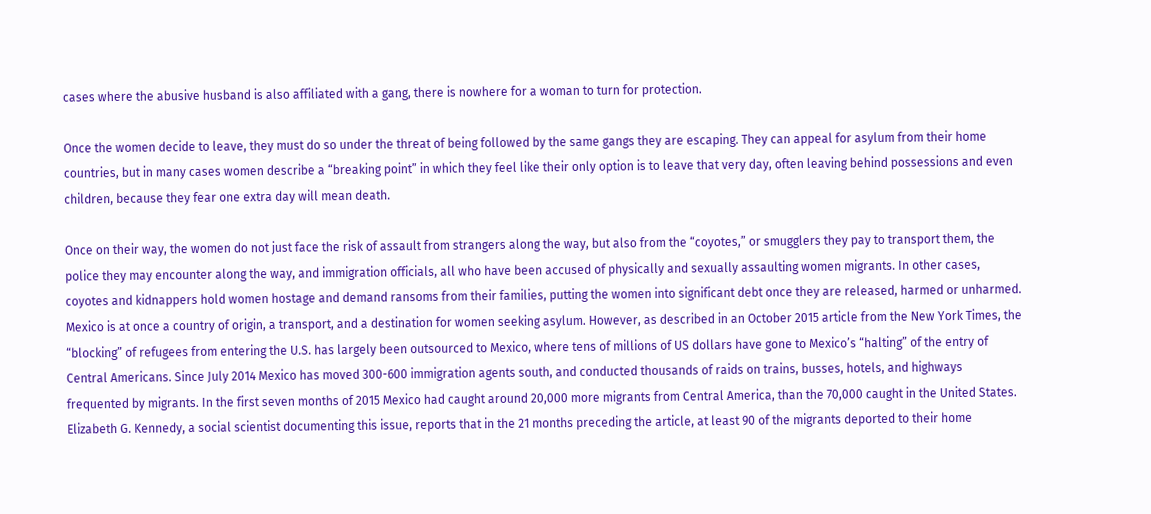cases where the abusive husband is also affiliated with a gang, there is nowhere for a woman to turn for protection.

Once the women decide to leave, they must do so under the threat of being followed by the same gangs they are escaping. They can appeal for asylum from their home countries, but in many cases women describe a “breaking point” in which they feel like their only option is to leave that very day, often leaving behind possessions and even children, because they fear one extra day will mean death.

Once on their way, the women do not just face the risk of assault from strangers along the way, but also from the “coyotes,” or smugglers they pay to transport them, the police they may encounter along the way, and immigration officials, all who have been accused of physically and sexually assaulting women migrants. In other cases, coyotes and kidnappers hold women hostage and demand ransoms from their families, putting the women into significant debt once they are released, harmed or unharmed. Mexico is at once a country of origin, a transport, and a destination for women seeking asylum. However, as described in an October 2015 article from the New York Times, the “blocking” of refugees from entering the U.S. has largely been outsourced to Mexico, where tens of millions of US dollars have gone to Mexico’s “halting” of the entry of Central Americans. Since July 2014 Mexico has moved 300-600 immigration agents south, and conducted thousands of raids on trains, busses, hotels, and highways frequented by migrants. In the first seven months of 2015 Mexico had caught around 20,000 more migrants from Central America, than the 70,000 caught in the United States. Elizabeth G. Kennedy, a social scientist documenting this issue, reports that in the 21 months preceding the article, at least 90 of the migrants deported to their home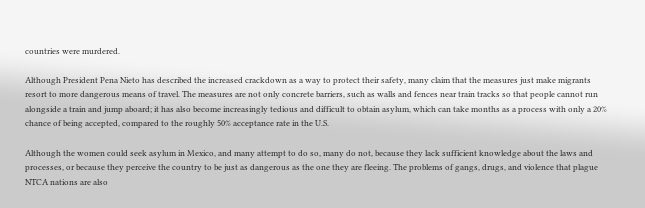countries were murdered.

Although President Pena Nieto has described the increased crackdown as a way to protect their safety, many claim that the measures just make migrants resort to more dangerous means of travel. The measures are not only concrete barriers, such as walls and fences near train tracks so that people cannot run alongside a train and jump aboard; it has also become increasingly tedious and difficult to obtain asylum, which can take months as a process with only a 20% chance of being accepted, compared to the roughly 50% acceptance rate in the U.S.

Although the women could seek asylum in Mexico, and many attempt to do so, many do not, because they lack sufficient knowledge about the laws and processes, or because they perceive the country to be just as dangerous as the one they are fleeing. The problems of gangs, drugs, and violence that plague NTCA nations are also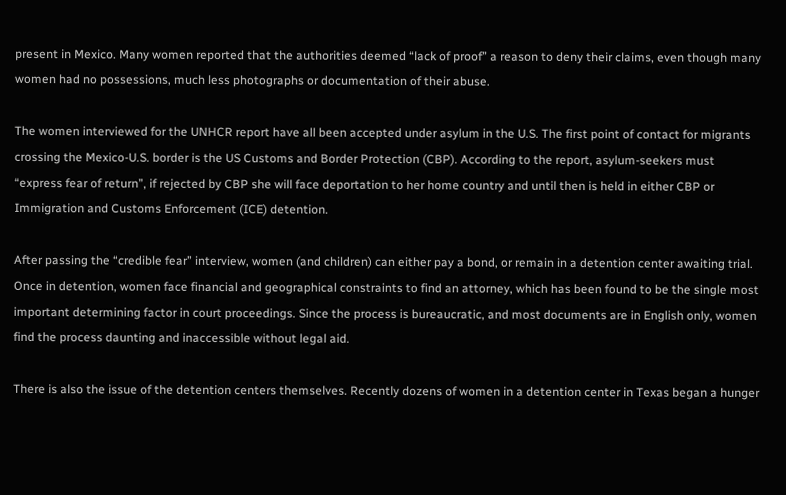present in Mexico. Many women reported that the authorities deemed “lack of proof” a reason to deny their claims, even though many women had no possessions, much less photographs or documentation of their abuse.

The women interviewed for the UNHCR report have all been accepted under asylum in the U.S. The first point of contact for migrants crossing the Mexico-U.S. border is the US Customs and Border Protection (CBP). According to the report, asylum-seekers must “express fear of return”, if rejected by CBP she will face deportation to her home country and until then is held in either CBP or Immigration and Customs Enforcement (ICE) detention.

After passing the “credible fear” interview, women (and children) can either pay a bond, or remain in a detention center awaiting trial. Once in detention, women face financial and geographical constraints to find an attorney, which has been found to be the single most important determining factor in court proceedings. Since the process is bureaucratic, and most documents are in English only, women find the process daunting and inaccessible without legal aid.

There is also the issue of the detention centers themselves. Recently dozens of women in a detention center in Texas began a hunger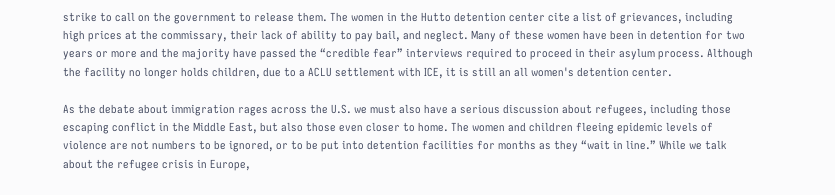strike to call on the government to release them. The women in the Hutto detention center cite a list of grievances, including high prices at the commissary, their lack of ability to pay bail, and neglect. Many of these women have been in detention for two years or more and the majority have passed the “credible fear” interviews required to proceed in their asylum process. Although the facility no longer holds children, due to a ACLU settlement with ICE, it is still an all women's detention center.

As the debate about immigration rages across the U.S. we must also have a serious discussion about refugees, including those escaping conflict in the Middle East, but also those even closer to home. The women and children fleeing epidemic levels of violence are not numbers to be ignored, or to be put into detention facilities for months as they “wait in line.” While we talk about the refugee crisis in Europe,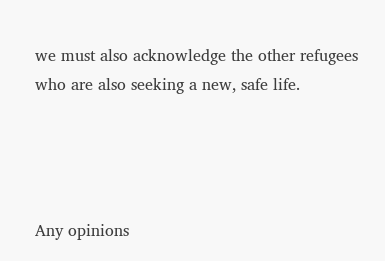we must also acknowledge the other refugees who are also seeking a new, safe life.




Any opinions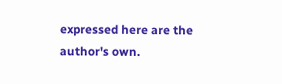expressed here are the author's own.